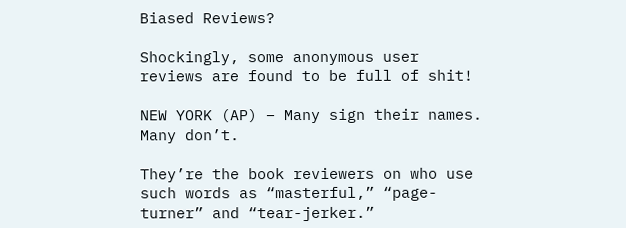Biased Reviews?

Shockingly, some anonymous user reviews are found to be full of shit!

NEW YORK (AP) – Many sign their names. Many don’t.

They’re the book reviewers on who use such words as “masterful,” “page-turner” and “tear-jerker.”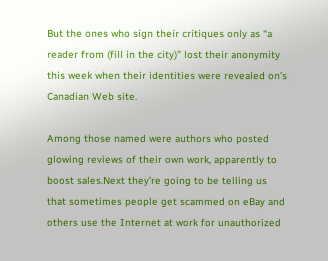But the ones who sign their critiques only as “a reader from (fill in the city)” lost their anonymity this week when their identities were revealed on’s Canadian Web site.

Among those named were authors who posted glowing reviews of their own work, apparently to boost sales.Next they’re going to be telling us that sometimes people get scammed on eBay and others use the Internet at work for unauthorized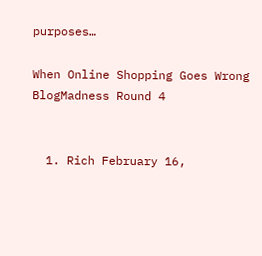purposes…

When Online Shopping Goes Wrong
BlogMadness Round 4


  1. Rich February 16,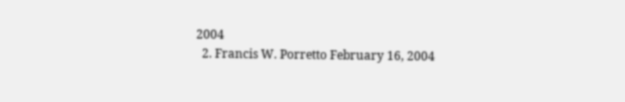2004
  2. Francis W. Porretto February 16, 2004